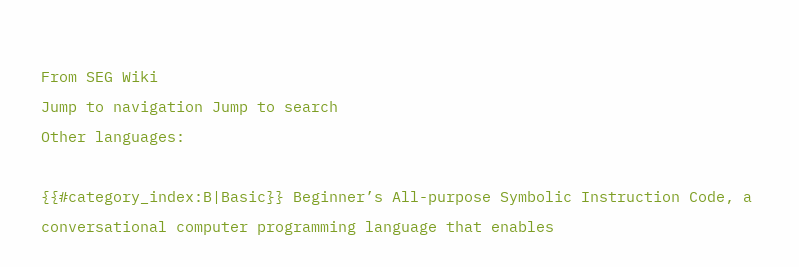From SEG Wiki
Jump to navigation Jump to search
Other languages:

{{#category_index:B|Basic}} Beginner’s All-purpose Symbolic Instruction Code, a conversational computer programming language that enables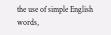the use of simple English words,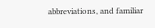abbreviations, and familiar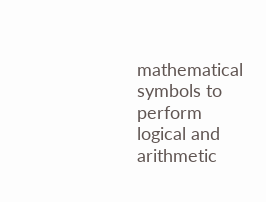mathematical symbols to perform logical and arithmetic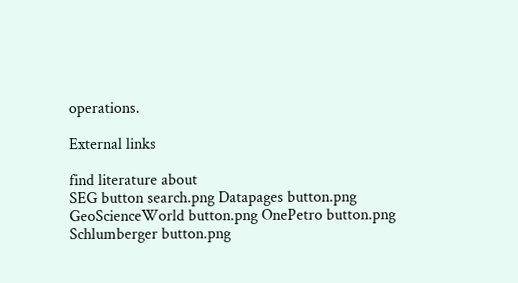operations.

External links

find literature about
SEG button search.png Datapages button.png GeoScienceWorld button.png OnePetro button.png Schlumberger button.png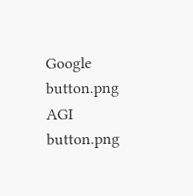Google button.png AGI button.png